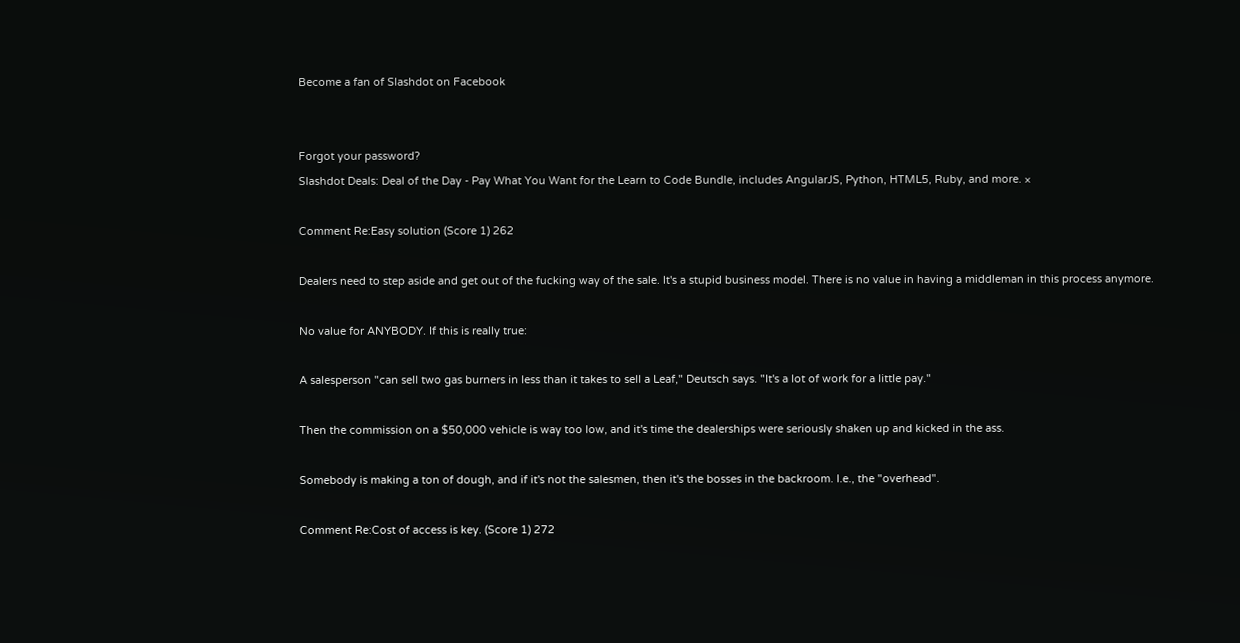Become a fan of Slashdot on Facebook


Forgot your password?
Slashdot Deals: Deal of the Day - Pay What You Want for the Learn to Code Bundle, includes AngularJS, Python, HTML5, Ruby, and more. ×

Comment Re:Easy solution (Score 1) 262

Dealers need to step aside and get out of the fucking way of the sale. It's a stupid business model. There is no value in having a middleman in this process anymore.

No value for ANYBODY. If this is really true:

A salesperson "can sell two gas burners in less than it takes to sell a Leaf," Deutsch says. "It's a lot of work for a little pay."

Then the commission on a $50,000 vehicle is way too low, and it's time the dealerships were seriously shaken up and kicked in the ass.

Somebody is making a ton of dough, and if it's not the salesmen, then it's the bosses in the backroom. I.e., the "overhead".

Comment Re:Cost of access is key. (Score 1) 272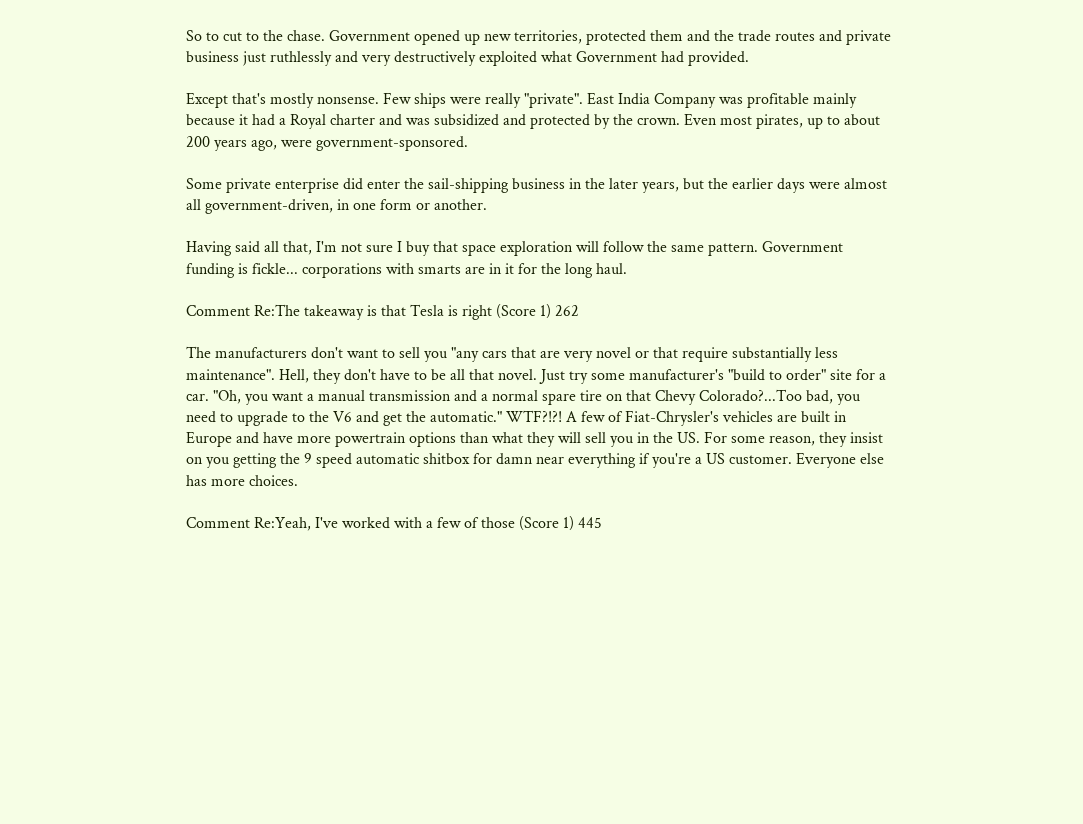So to cut to the chase. Government opened up new territories, protected them and the trade routes and private business just ruthlessly and very destructively exploited what Government had provided.

Except that's mostly nonsense. Few ships were really "private". East India Company was profitable mainly because it had a Royal charter and was subsidized and protected by the crown. Even most pirates, up to about 200 years ago, were government-sponsored.

Some private enterprise did enter the sail-shipping business in the later years, but the earlier days were almost all government-driven, in one form or another.

Having said all that, I'm not sure I buy that space exploration will follow the same pattern. Government funding is fickle... corporations with smarts are in it for the long haul.

Comment Re:The takeaway is that Tesla is right (Score 1) 262

The manufacturers don't want to sell you "any cars that are very novel or that require substantially less maintenance". Hell, they don't have to be all that novel. Just try some manufacturer's "build to order" site for a car. "Oh, you want a manual transmission and a normal spare tire on that Chevy Colorado?...Too bad, you need to upgrade to the V6 and get the automatic." WTF?!?! A few of Fiat-Chrysler's vehicles are built in Europe and have more powertrain options than what they will sell you in the US. For some reason, they insist on you getting the 9 speed automatic shitbox for damn near everything if you're a US customer. Everyone else has more choices.

Comment Re:Yeah, I've worked with a few of those (Score 1) 445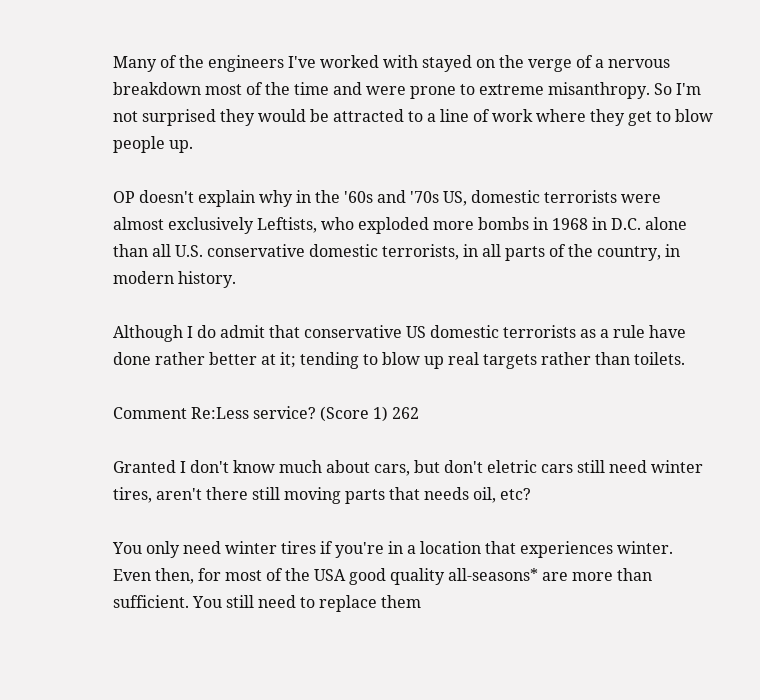Many of the engineers I've worked with stayed on the verge of a nervous breakdown most of the time and were prone to extreme misanthropy. So I'm not surprised they would be attracted to a line of work where they get to blow people up.

OP doesn't explain why in the '60s and '70s US, domestic terrorists were almost exclusively Leftists, who exploded more bombs in 1968 in D.C. alone than all U.S. conservative domestic terrorists, in all parts of the country, in modern history.

Although I do admit that conservative US domestic terrorists as a rule have done rather better at it; tending to blow up real targets rather than toilets.

Comment Re:Less service? (Score 1) 262

Granted I don't know much about cars, but don't eletric cars still need winter tires, aren't there still moving parts that needs oil, etc?

You only need winter tires if you're in a location that experiences winter. Even then, for most of the USA good quality all-seasons* are more than sufficient. You still need to replace them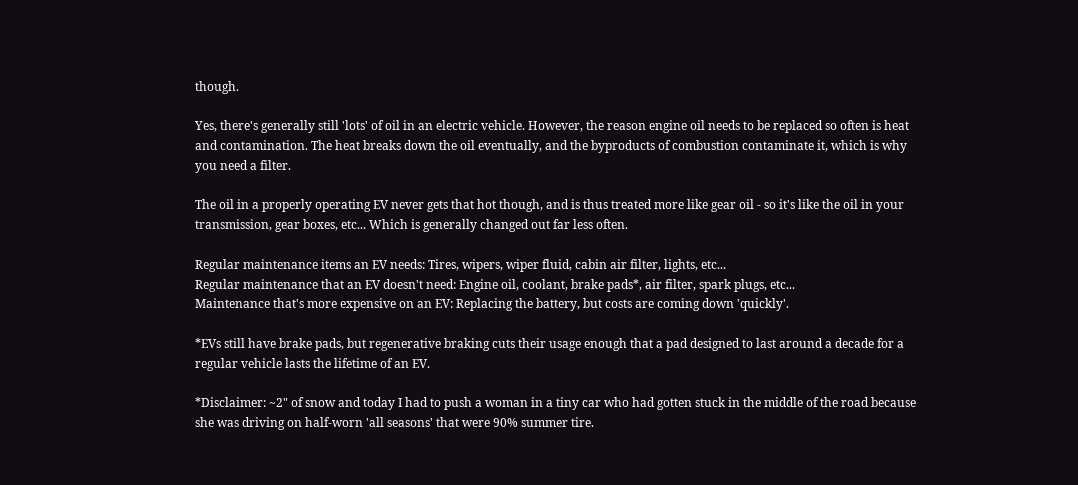though.

Yes, there's generally still 'lots' of oil in an electric vehicle. However, the reason engine oil needs to be replaced so often is heat and contamination. The heat breaks down the oil eventually, and the byproducts of combustion contaminate it, which is why you need a filter.

The oil in a properly operating EV never gets that hot though, and is thus treated more like gear oil - so it's like the oil in your transmission, gear boxes, etc... Which is generally changed out far less often.

Regular maintenance items an EV needs: Tires, wipers, wiper fluid, cabin air filter, lights, etc...
Regular maintenance that an EV doesn't need: Engine oil, coolant, brake pads*, air filter, spark plugs, etc...
Maintenance that's more expensive on an EV: Replacing the battery, but costs are coming down 'quickly'.

*EVs still have brake pads, but regenerative braking cuts their usage enough that a pad designed to last around a decade for a regular vehicle lasts the lifetime of an EV.

*Disclaimer: ~2" of snow and today I had to push a woman in a tiny car who had gotten stuck in the middle of the road because she was driving on half-worn 'all seasons' that were 90% summer tire.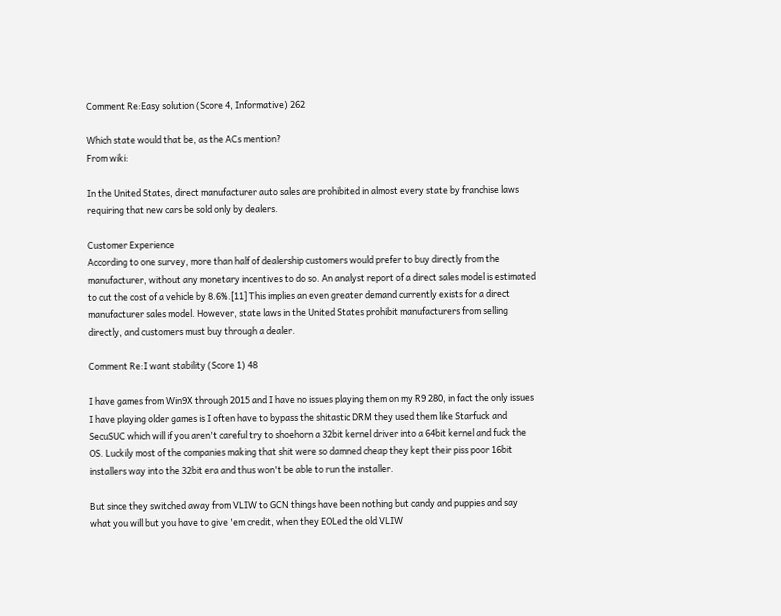Comment Re:Easy solution (Score 4, Informative) 262

Which state would that be, as the ACs mention?
From wiki:

In the United States, direct manufacturer auto sales are prohibited in almost every state by franchise laws requiring that new cars be sold only by dealers.

Customer Experience
According to one survey, more than half of dealership customers would prefer to buy directly from the manufacturer, without any monetary incentives to do so. An analyst report of a direct sales model is estimated to cut the cost of a vehicle by 8.6%.[11] This implies an even greater demand currently exists for a direct manufacturer sales model. However, state laws in the United States prohibit manufacturers from selling directly, and customers must buy through a dealer.

Comment Re:I want stability (Score 1) 48

I have games from Win9X through 2015 and I have no issues playing them on my R9 280, in fact the only issues I have playing older games is I often have to bypass the shitastic DRM they used them like Starfuck and SecuSUC which will if you aren't careful try to shoehorn a 32bit kernel driver into a 64bit kernel and fuck the OS. Luckily most of the companies making that shit were so damned cheap they kept their piss poor 16bit installers way into the 32bit era and thus won't be able to run the installer.

But since they switched away from VLIW to GCN things have been nothing but candy and puppies and say what you will but you have to give 'em credit, when they EOLed the old VLIW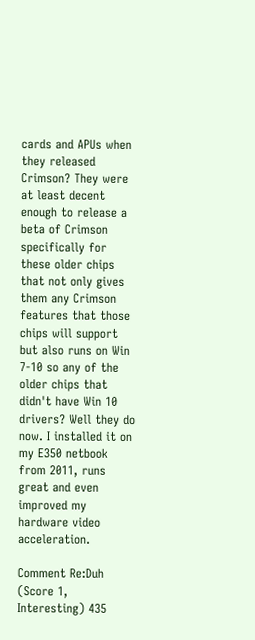cards and APUs when they released Crimson? They were at least decent enough to release a beta of Crimson specifically for these older chips that not only gives them any Crimson features that those chips will support but also runs on Win 7-10 so any of the older chips that didn't have Win 10 drivers? Well they do now. I installed it on my E350 netbook from 2011, runs great and even improved my hardware video acceleration.

Comment Re:Duh (Score 1, Interesting) 435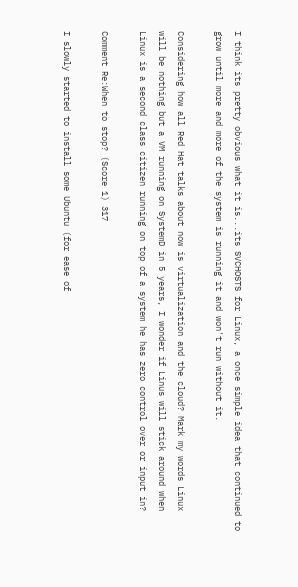I think its pretty obvious what it is...its SVCHOSTS for Linux, a once simple idea that continued to grow until more and more of the system is running it and won't run without it.

Considering how all Red Hat talks about now is virtualization and the cloud? Mark my words Linux will be nothing but a VM running on SystemD in 5 years, I wonder if Linus will stick around when Linux is a second class citizen running on top of a system he has zero control over or input in?

Comment Re:When to stop? (Score 1) 317

I slowly started to install some Ubuntu (for ease of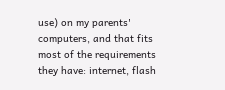use) on my parents' computers, and that fits most of the requirements they have: internet, flash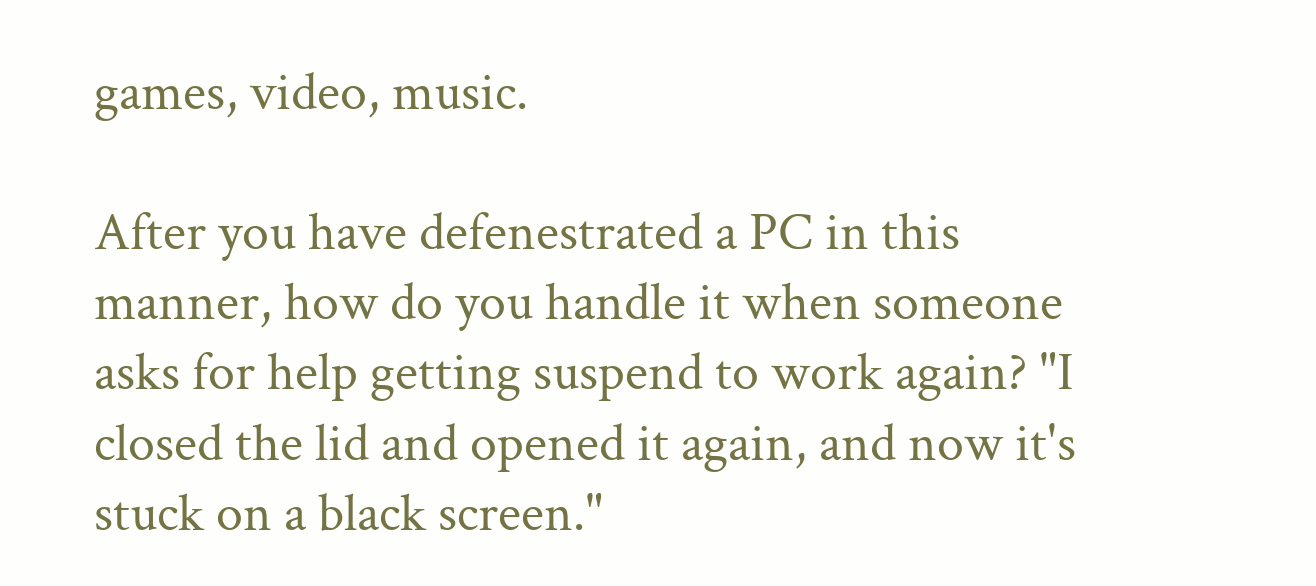games, video, music.

After you have defenestrated a PC in this manner, how do you handle it when someone asks for help getting suspend to work again? "I closed the lid and opened it again, and now it's stuck on a black screen."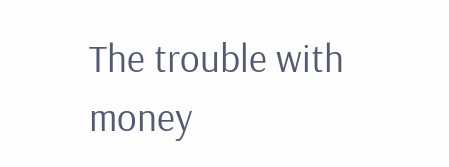The trouble with money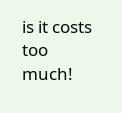is it costs too much!